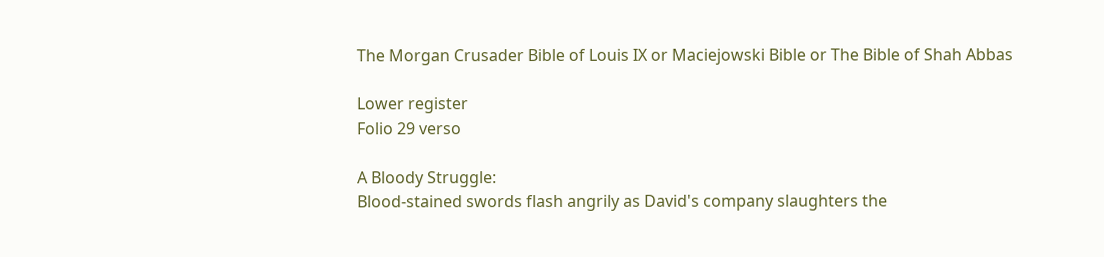The Morgan Crusader Bible of Louis IX or Maciejowski Bible or The Bible of Shah Abbas

Lower register
Folio 29 verso

A Bloody Struggle:
Blood-stained swords flash angrily as David's company slaughters the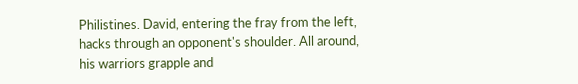Philistines. David, entering the fray from the left, hacks through an opponent's shoulder. All around, his warriors grapple and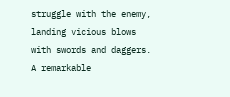struggle with the enemy, landing vicious blows with swords and daggers. A remarkable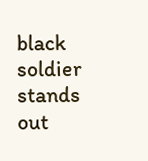black soldier stands out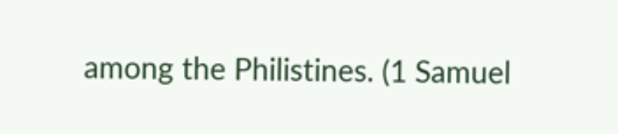among the Philistines. (1 Samuel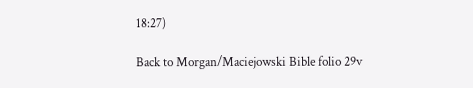18:27)

Back to Morgan/Maciejowski Bible folio 29v